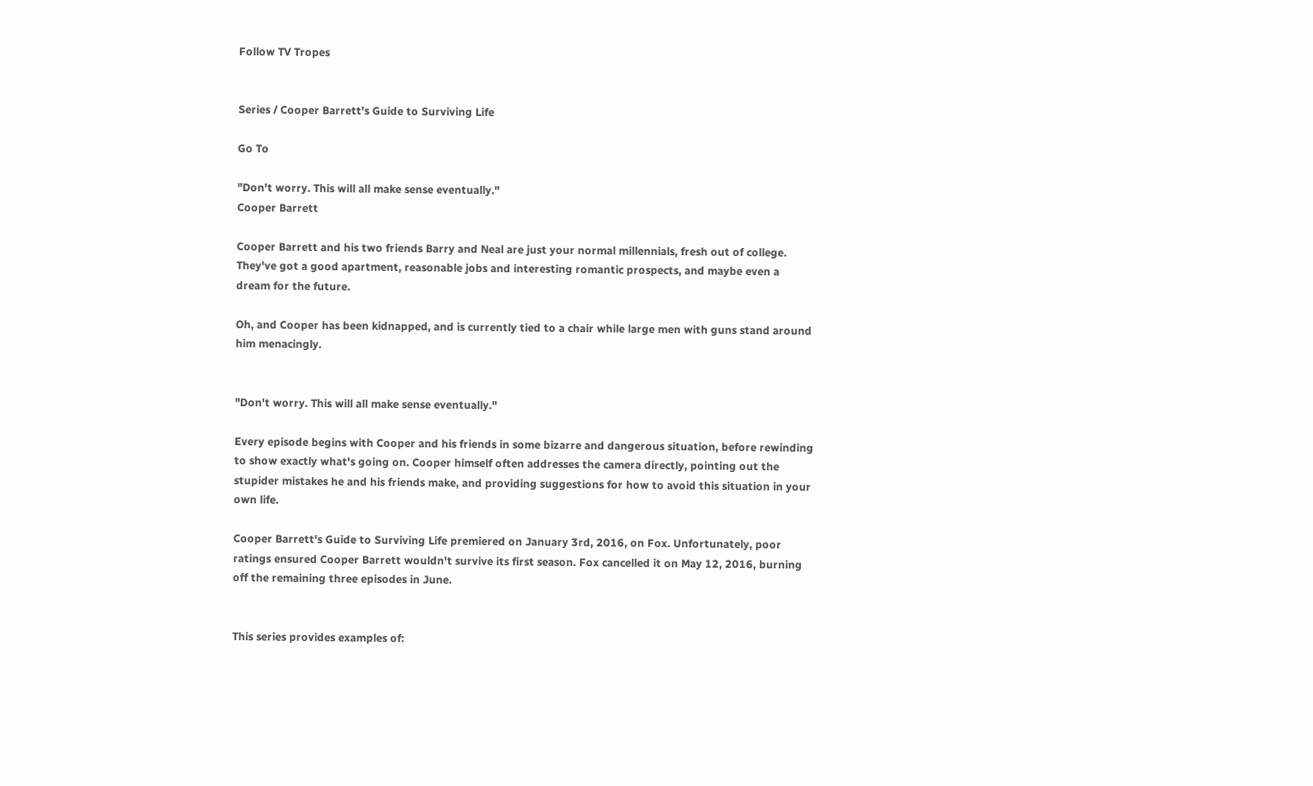Follow TV Tropes


Series / Cooper Barrett's Guide to Surviving Life

Go To

"Don't worry. This will all make sense eventually."
Cooper Barrett

Cooper Barrett and his two friends Barry and Neal are just your normal millennials, fresh out of college. They've got a good apartment, reasonable jobs and interesting romantic prospects, and maybe even a dream for the future.

Oh, and Cooper has been kidnapped, and is currently tied to a chair while large men with guns stand around him menacingly.


"Don't worry. This will all make sense eventually."

Every episode begins with Cooper and his friends in some bizarre and dangerous situation, before rewinding to show exactly what's going on. Cooper himself often addresses the camera directly, pointing out the stupider mistakes he and his friends make, and providing suggestions for how to avoid this situation in your own life.

Cooper Barrett's Guide to Surviving Life premiered on January 3rd, 2016, on Fox. Unfortunately, poor ratings ensured Cooper Barrett wouldn't survive its first season. Fox cancelled it on May 12, 2016, burning off the remaining three episodes in June.


This series provides examples of: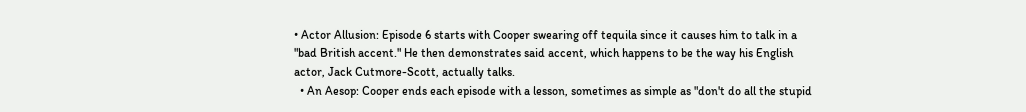• Actor Allusion: Episode 6 starts with Cooper swearing off tequila since it causes him to talk in a "bad British accent." He then demonstrates said accent, which happens to be the way his English actor, Jack Cutmore-Scott, actually talks.
  • An Aesop: Cooper ends each episode with a lesson, sometimes as simple as "don't do all the stupid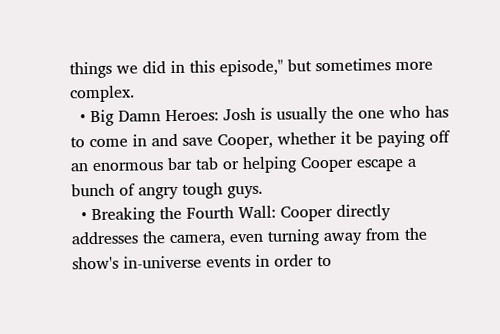things we did in this episode," but sometimes more complex.
  • Big Damn Heroes: Josh is usually the one who has to come in and save Cooper, whether it be paying off an enormous bar tab or helping Cooper escape a bunch of angry tough guys.
  • Breaking the Fourth Wall: Cooper directly addresses the camera, even turning away from the show's in-universe events in order to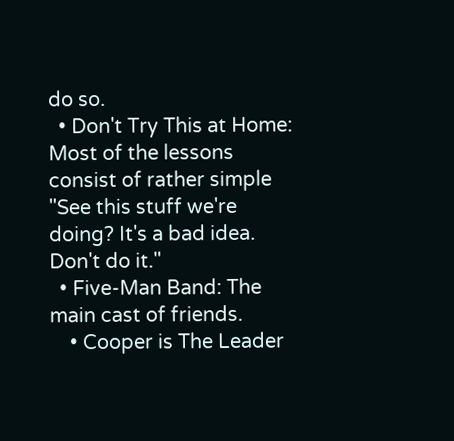do so.
  • Don't Try This at Home: Most of the lessons consist of rather simple "See this stuff we're doing? It's a bad idea. Don't do it."
  • Five-Man Band: The main cast of friends.
    • Cooper is The Leader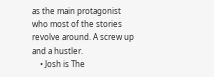as the main protagonist who most of the stories revolve around. A screw up and a hustler.
    • Josh is The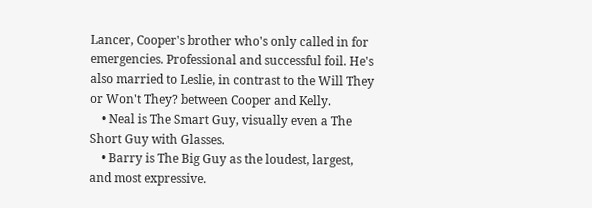Lancer, Cooper's brother who's only called in for emergencies. Professional and successful foil. He's also married to Leslie, in contrast to the Will They or Won't They? between Cooper and Kelly.
    • Neal is The Smart Guy, visually even a The Short Guy with Glasses.
    • Barry is The Big Guy as the loudest, largest, and most expressive.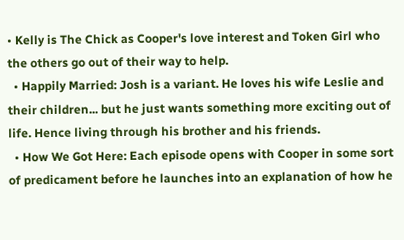• Kelly is The Chick as Cooper's love interest and Token Girl who the others go out of their way to help.
  • Happily Married: Josh is a variant. He loves his wife Leslie and their children... but he just wants something more exciting out of life. Hence living through his brother and his friends.
  • How We Got Here: Each episode opens with Cooper in some sort of predicament before he launches into an explanation of how he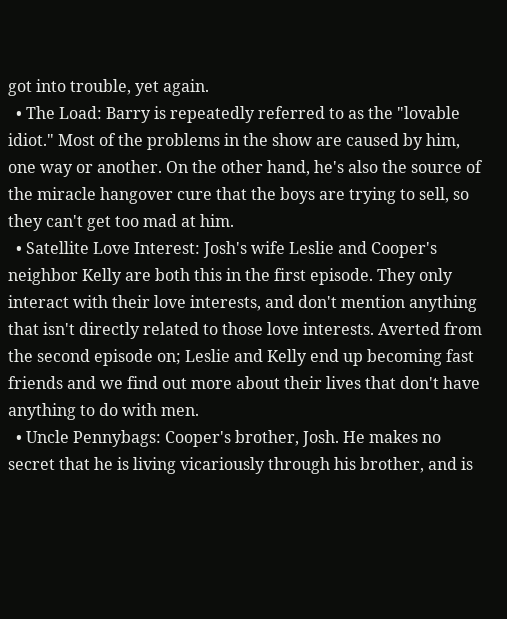got into trouble, yet again.
  • The Load: Barry is repeatedly referred to as the "lovable idiot." Most of the problems in the show are caused by him, one way or another. On the other hand, he's also the source of the miracle hangover cure that the boys are trying to sell, so they can't get too mad at him.
  • Satellite Love Interest: Josh's wife Leslie and Cooper's neighbor Kelly are both this in the first episode. They only interact with their love interests, and don't mention anything that isn't directly related to those love interests. Averted from the second episode on; Leslie and Kelly end up becoming fast friends and we find out more about their lives that don't have anything to do with men.
  • Uncle Pennybags: Cooper's brother, Josh. He makes no secret that he is living vicariously through his brother, and is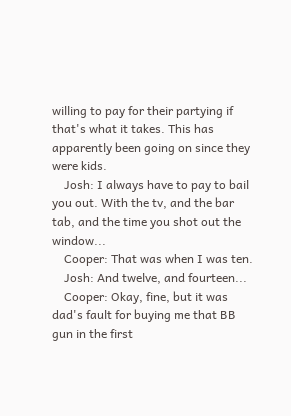willing to pay for their partying if that's what it takes. This has apparently been going on since they were kids.
    Josh: I always have to pay to bail you out. With the tv, and the bar tab, and the time you shot out the window...
    Cooper: That was when I was ten.
    Josh: And twelve, and fourteen...
    Cooper: Okay, fine, but it was dad's fault for buying me that BB gun in the first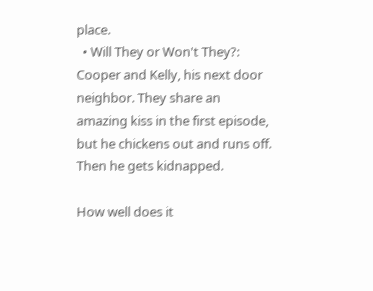place.
  • Will They or Won't They?: Cooper and Kelly, his next door neighbor. They share an amazing kiss in the first episode, but he chickens out and runs off. Then he gets kidnapped.

How well does it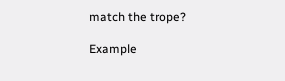match the trope?

Example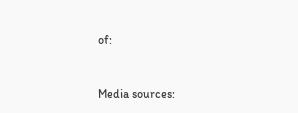of:


Media sources: